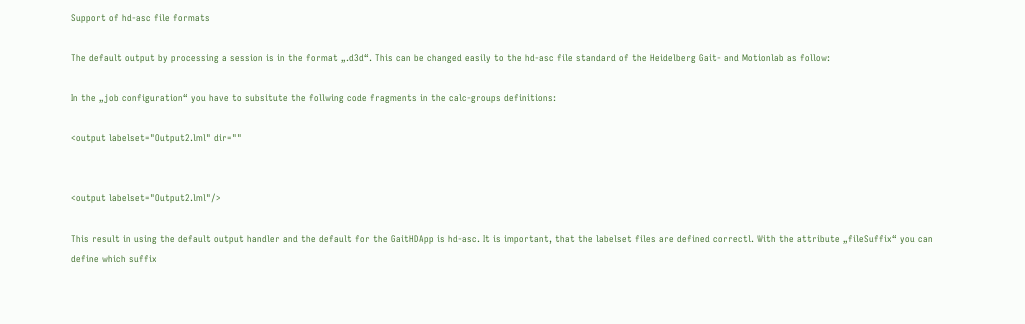Support of hd-asc file formats

The default output by processing a session is in the format „.d3d“. This can be changed easily to the hd-asc file standard of the Heidelberg Gait- and Motionlab as follow:

In the „job configuration“ you have to subsitute the follwing code fragments in the calc-groups definitions:

<output labelset="Output2.lml" dir=""


<output labelset="Output2.lml"/>

This result in using the default output handler and the default for the GaitHDApp is hd-asc. It is important, that the labelset files are defined correctl. With the attribute „fileSuffix“ you can define which suffix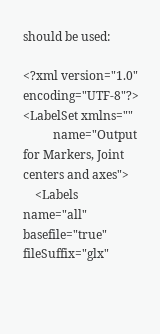should be used:

<?xml version="1.0" encoding="UTF-8"?>
<LabelSet xmlns=""
          name="Output for Markers, Joint centers and axes">
    <Labels name="all" basefile="true" fileSuffix="glx"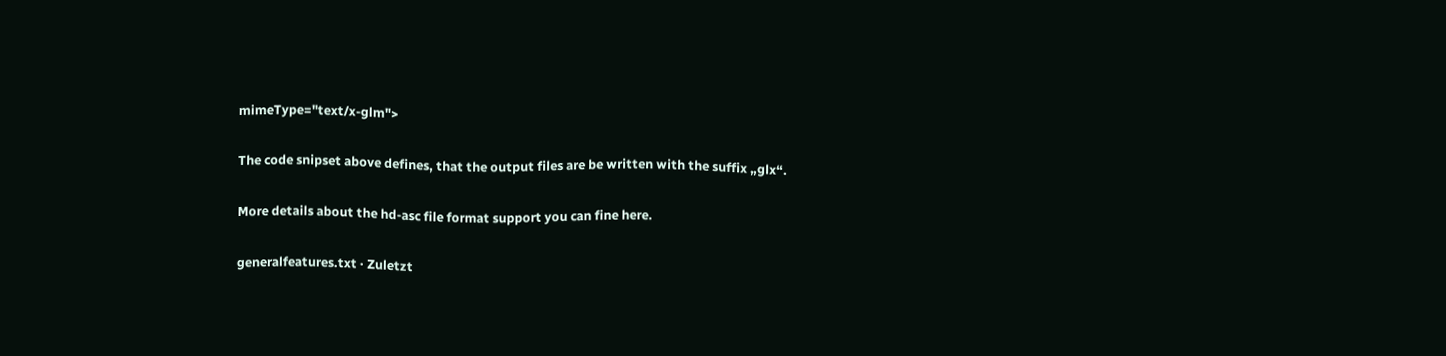mimeType="text/x-glm">

The code snipset above defines, that the output files are be written with the suffix „glx“.

More details about the hd-asc file format support you can fine here.

generalfeatures.txt · Zuletzt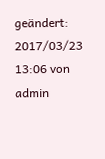geändert: 2017/03/23 13:06 von admin